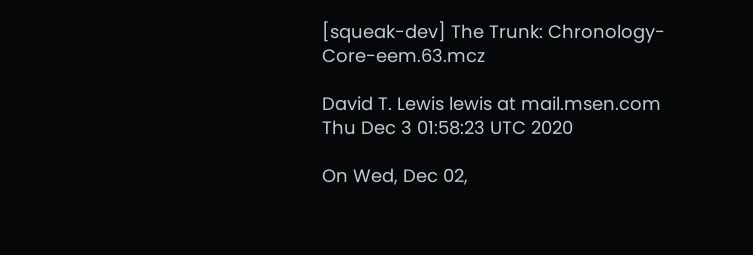[squeak-dev] The Trunk: Chronology-Core-eem.63.mcz

David T. Lewis lewis at mail.msen.com
Thu Dec 3 01:58:23 UTC 2020

On Wed, Dec 02,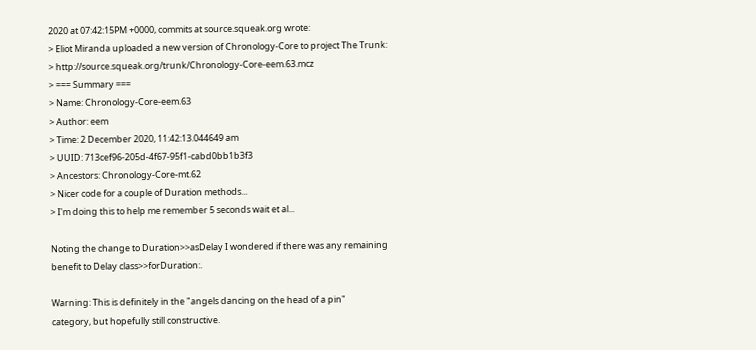2020 at 07:42:15PM +0000, commits at source.squeak.org wrote:
> Eliot Miranda uploaded a new version of Chronology-Core to project The Trunk:
> http://source.squeak.org/trunk/Chronology-Core-eem.63.mcz
> === Summary ===
> Name: Chronology-Core-eem.63
> Author: eem
> Time: 2 December 2020, 11:42:13.044649 am
> UUID: 713cef96-205d-4f67-95f1-cabd0bb1b3f3
> Ancestors: Chronology-Core-mt.62
> Nicer code for a couple of Duration methods...
> I'm doing this to help me remember 5 seconds wait et al...

Noting the change to Duration>>asDelay I wondered if there was any remaining
benefit to Delay class>>forDuration:.

Warning: This is definitely in the "angels dancing on the head of a pin"
category, but hopefully still constructive.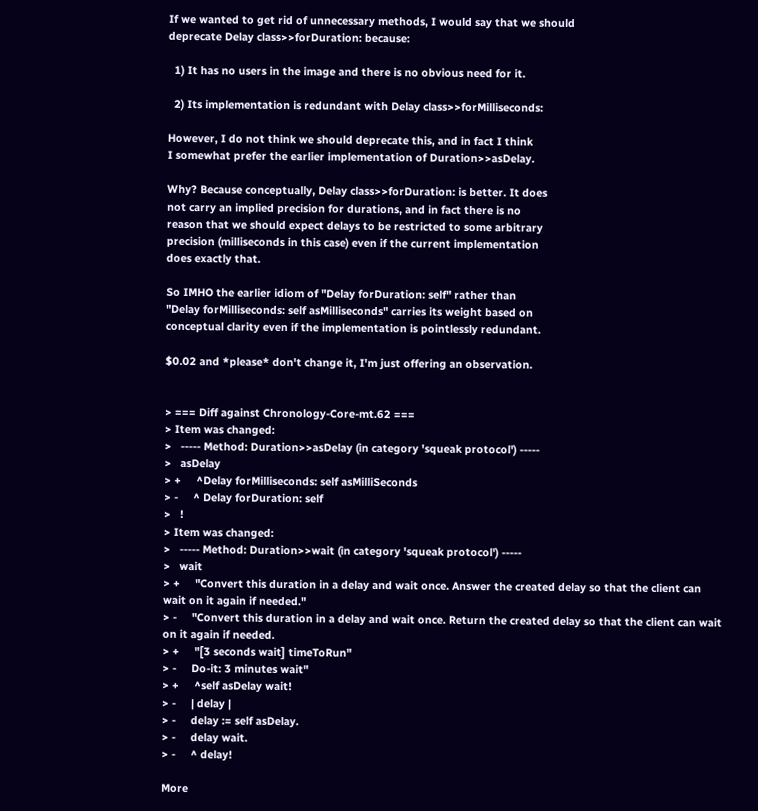If we wanted to get rid of unnecessary methods, I would say that we should
deprecate Delay class>>forDuration: because:

  1) It has no users in the image and there is no obvious need for it.

  2) Its implementation is redundant with Delay class>>forMilliseconds:

However, I do not think we should deprecate this, and in fact I think
I somewhat prefer the earlier implementation of Duration>>asDelay.

Why? Because conceptually, Delay class>>forDuration: is better. It does
not carry an implied precision for durations, and in fact there is no
reason that we should expect delays to be restricted to some arbitrary
precision (milliseconds in this case) even if the current implementation
does exactly that.

So IMHO the earlier idiom of "Delay forDuration: self" rather than
"Delay forMilliseconds: self asMilliseconds" carries its weight based on
conceptual clarity even if the implementation is pointlessly redundant.

$0.02 and *please* don't change it, I'm just offering an observation.


> === Diff against Chronology-Core-mt.62 ===
> Item was changed:
>   ----- Method: Duration>>asDelay (in category 'squeak protocol') -----
>   asDelay
> +     ^Delay forMilliseconds: self asMilliSeconds
> -     ^ Delay forDuration: self
>   !
> Item was changed:
>   ----- Method: Duration>>wait (in category 'squeak protocol') -----
>   wait
> +     "Convert this duration in a delay and wait once. Answer the created delay so that the client can wait on it again if needed."
> -     "Convert this duration in a delay and wait once. Return the created delay so that the client can wait on it again if needed.
> +     "[3 seconds wait] timeToRun"
> -     Do-it: 3 minutes wait"
> +     ^self asDelay wait!
> -     | delay |
> -     delay := self asDelay.
> -     delay wait.
> -     ^ delay!

More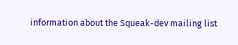information about the Squeak-dev mailing list